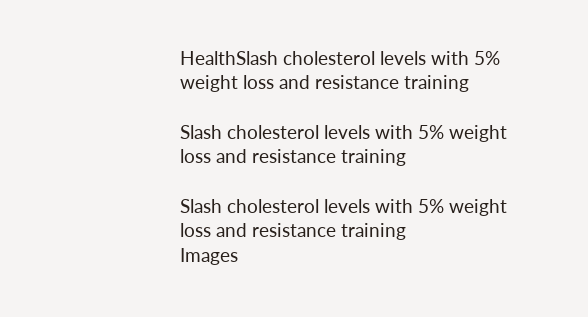HealthSlash cholesterol levels with 5% weight loss and resistance training

Slash cholesterol levels with 5% weight loss and resistance training

Slash cholesterol levels with 5% weight loss and resistance training
Images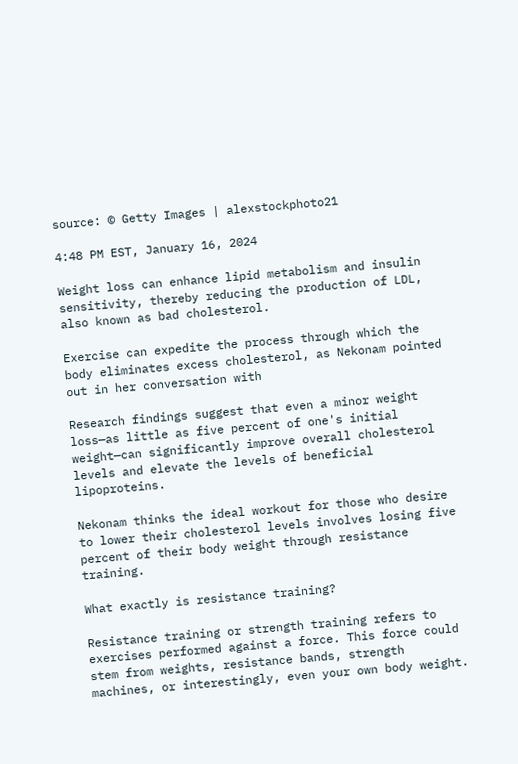source: © Getty Images | alexstockphoto21

4:48 PM EST, January 16, 2024

Weight loss can enhance lipid metabolism and insulin sensitivity, thereby reducing the production of LDL, also known as bad cholesterol.

Exercise can expedite the process through which the body eliminates excess cholesterol, as Nekonam pointed out in her conversation with

Research findings suggest that even a minor weight loss—as little as five percent of one's initial weight—can significantly improve overall cholesterol levels and elevate the levels of beneficial lipoproteins.

Nekonam thinks the ideal workout for those who desire to lower their cholesterol levels involves losing five percent of their body weight through resistance training.

What exactly is resistance training?

Resistance training or strength training refers to exercises performed against a force. This force could stem from weights, resistance bands, strength machines, or interestingly, even your own body weight.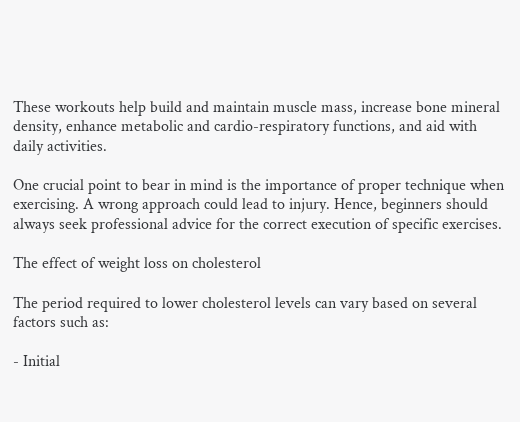These workouts help build and maintain muscle mass, increase bone mineral density, enhance metabolic and cardio-respiratory functions, and aid with daily activities.

One crucial point to bear in mind is the importance of proper technique when exercising. A wrong approach could lead to injury. Hence, beginners should always seek professional advice for the correct execution of specific exercises.

The effect of weight loss on cholesterol

The period required to lower cholesterol levels can vary based on several factors such as:

- Initial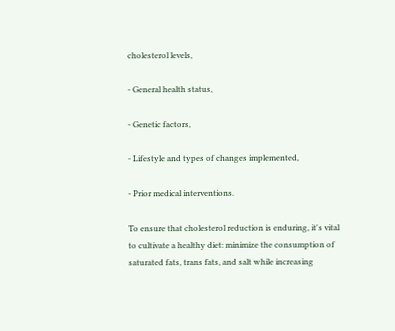cholesterol levels,

- General health status,

- Genetic factors,

- Lifestyle and types of changes implemented,

- Prior medical interventions.

To ensure that cholesterol reduction is enduring, it's vital to cultivate a healthy diet: minimize the consumption of saturated fats, trans fats, and salt while increasing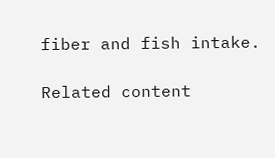fiber and fish intake.

Related content